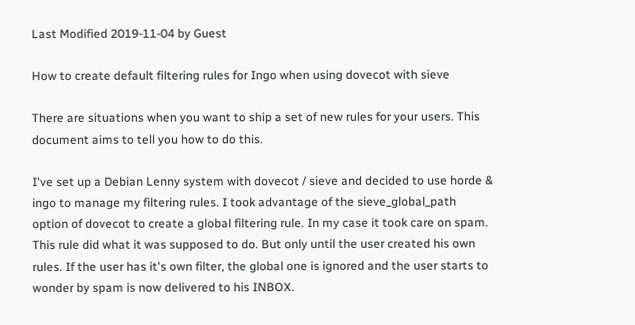Last Modified 2019-11-04 by Guest

How to create default filtering rules for Ingo when using dovecot with sieve

There are situations when you want to ship a set of new rules for your users. This document aims to tell you how to do this.

I've set up a Debian Lenny system with dovecot / sieve and decided to use horde & ingo to manage my filtering rules. I took advantage of the sieve_global_path option of dovecot to create a global filtering rule. In my case it took care on spam. This rule did what it was supposed to do. But only until the user created his own rules. If the user has it's own filter, the global one is ignored and the user starts to wonder by spam is now delivered to his INBOX.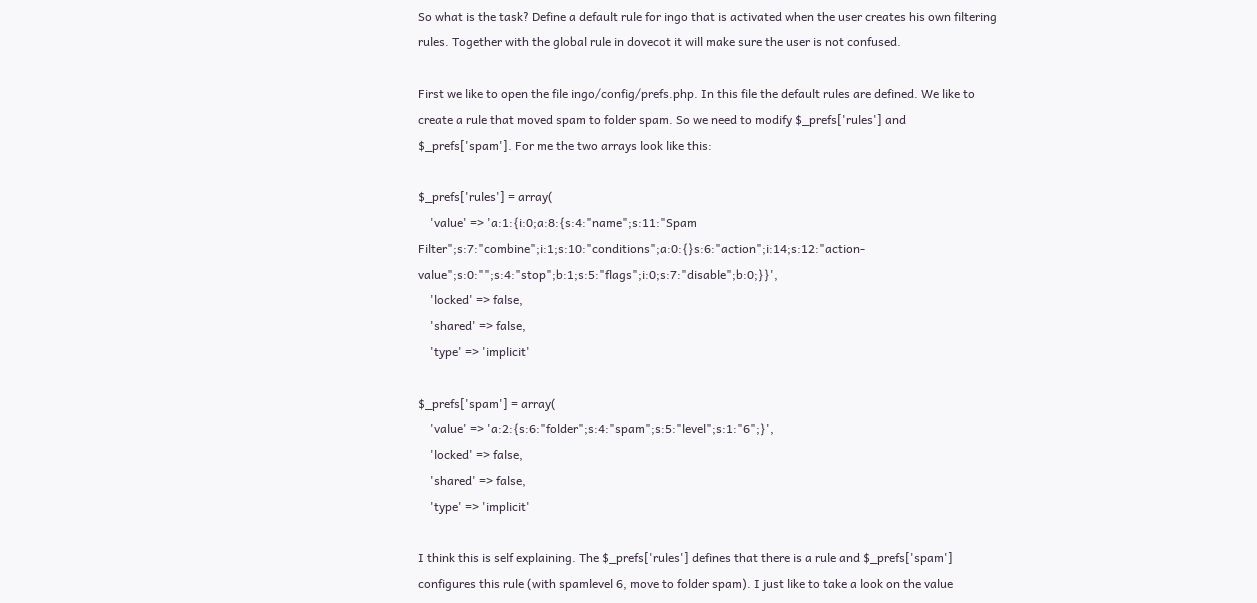So what is the task? Define a default rule for ingo that is activated when the user creates his own filtering rules. Together with the global rule in dovecot it will make sure the user is not confused.

First we like to open the file ingo/config/prefs.php. In this file the default rules are defined. We like to create a rule that moved spam to folder spam. So we need to modify $_prefs['rules'] and $_prefs['spam']. For me the two arrays look like this:

$_prefs['rules'] = array(
    'value' => 'a:1:{i:0;a:8:{s:4:"name";s:11:"Spam Filter";s:7:"combine";i:1;s:10:"conditions";a:0:{}s:6:"action";i:14;s:12:"action-value";s:0:"";s:4:"stop";b:1;s:5:"flags";i:0;s:7:"disable";b:0;}}',
    'locked' => false,
    'shared' => false,
    'type' => 'implicit'

$_prefs['spam'] = array(
    'value' => 'a:2:{s:6:"folder";s:4:"spam";s:5:"level";s:1:"6";}',
    'locked' => false,
    'shared' => false,
    'type' => 'implicit'

I think this is self explaining. The $_prefs['rules'] defines that there is a rule and $_prefs['spam'] configures this rule (with spamlevel 6, move to folder spam). I just like to take a look on the value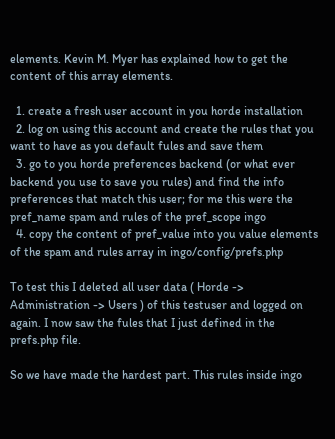elements. Kevin M. Myer has explained how to get the content of this array elements.

  1. create a fresh user account in you horde installation
  2. log on using this account and create the rules that you want to have as you default fules and save them
  3. go to you horde preferences backend (or what ever backend you use to save you rules) and find the info preferences that match this user; for me this were the pref_name spam and rules of the pref_scope ingo
  4. copy the content of pref_value into you value elements of the spam and rules array in ingo/config/prefs.php

To test this I deleted all user data ( Horde -> Administration -> Users ) of this testuser and logged on again. I now saw the fules that I just defined in the prefs.php file.

So we have made the hardest part. This rules inside ingo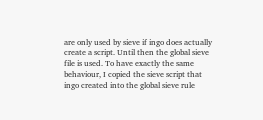are only used by sieve if ingo does actually create a script. Until then the global sieve file is used. To have exactly the same behaviour, I copied the sieve script that ingo created into the global sieve rule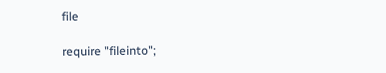file

require "fileinto";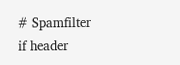# Spamfilter
if header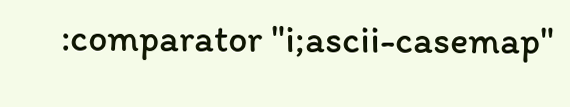:comparator "i;ascii-casemap"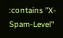:contains "X-Spam-Level"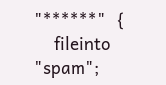"******"  {
    fileinto "spam";